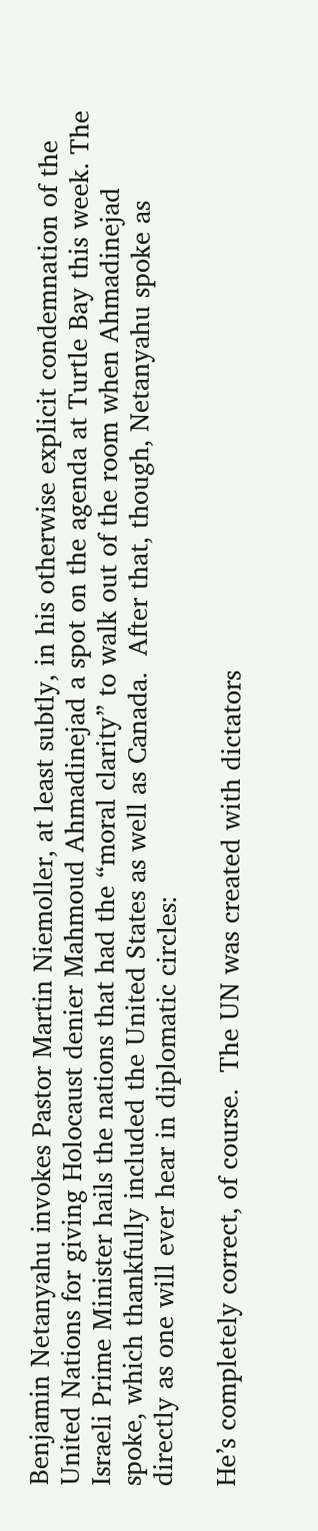Benjamin Netanyahu invokes Pastor Martin Niemoller, at least subtly, in his otherwise explicit condemnation of the United Nations for giving Holocaust denier Mahmoud Ahmadinejad a spot on the agenda at Turtle Bay this week. The Israeli Prime Minister hails the nations that had the “moral clarity” to walk out of the room when Ahmadinejad spoke, which thankfully included the United States as well as Canada.  After that, though, Netanyahu spoke as directly as one will ever hear in diplomatic circles:

He’s completely correct, of course.  The UN was created with dictators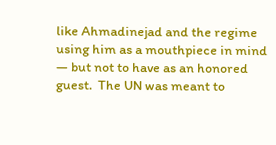like Ahmadinejad and the regime using him as a mouthpiece in mind — but not to have as an honored guest.  The UN was meant to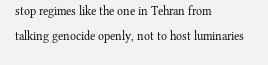stop regimes like the one in Tehran from talking genocide openly, not to host luminaries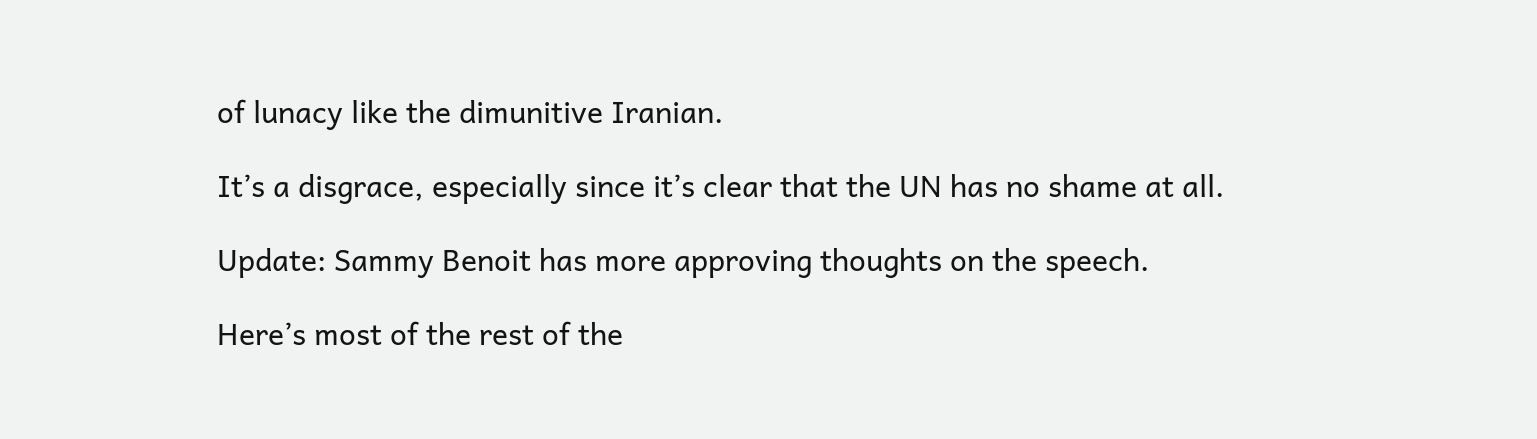of lunacy like the dimunitive Iranian.

It’s a disgrace, especially since it’s clear that the UN has no shame at all.

Update: Sammy Benoit has more approving thoughts on the speech.

Here’s most of the rest of the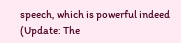speech, which is powerful indeed (Update: The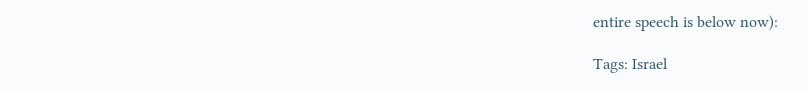entire speech is below now):

Tags: Israel